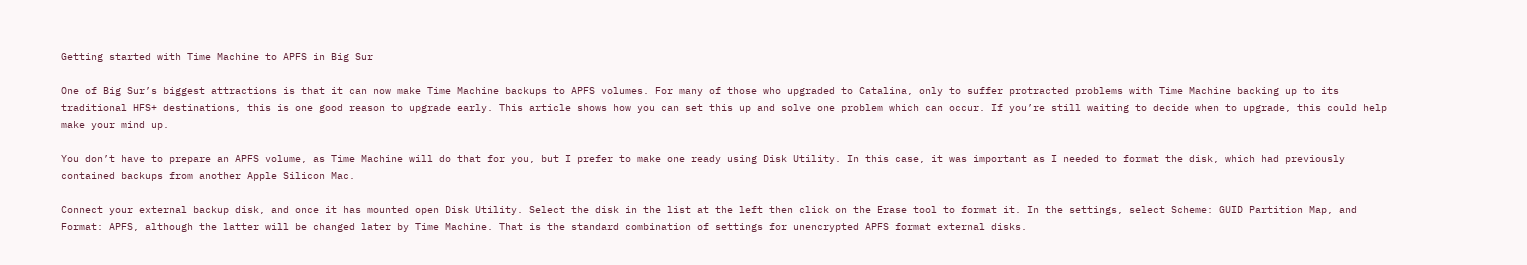Getting started with Time Machine to APFS in Big Sur

One of Big Sur’s biggest attractions is that it can now make Time Machine backups to APFS volumes. For many of those who upgraded to Catalina, only to suffer protracted problems with Time Machine backing up to its traditional HFS+ destinations, this is one good reason to upgrade early. This article shows how you can set this up and solve one problem which can occur. If you’re still waiting to decide when to upgrade, this could help make your mind up.

You don’t have to prepare an APFS volume, as Time Machine will do that for you, but I prefer to make one ready using Disk Utility. In this case, it was important as I needed to format the disk, which had previously contained backups from another Apple Silicon Mac.

Connect your external backup disk, and once it has mounted open Disk Utility. Select the disk in the list at the left then click on the Erase tool to format it. In the settings, select Scheme: GUID Partition Map, and Format: APFS, although the latter will be changed later by Time Machine. That is the standard combination of settings for unencrypted APFS format external disks.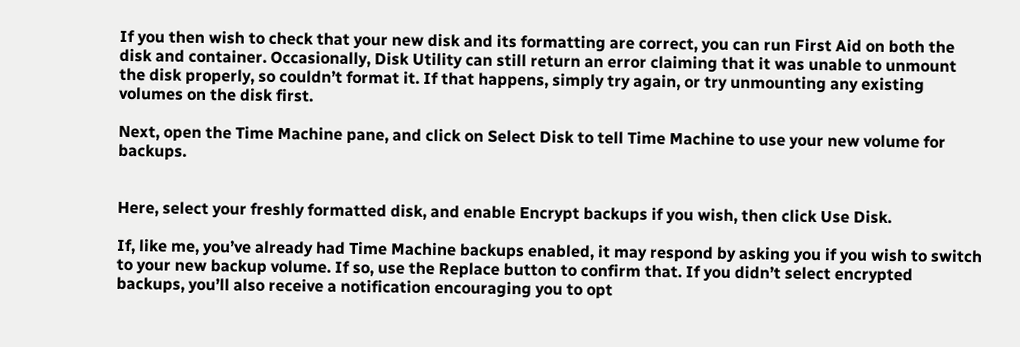If you then wish to check that your new disk and its formatting are correct, you can run First Aid on both the disk and container. Occasionally, Disk Utility can still return an error claiming that it was unable to unmount the disk properly, so couldn’t format it. If that happens, simply try again, or try unmounting any existing volumes on the disk first.

Next, open the Time Machine pane, and click on Select Disk to tell Time Machine to use your new volume for backups.


Here, select your freshly formatted disk, and enable Encrypt backups if you wish, then click Use Disk.

If, like me, you’ve already had Time Machine backups enabled, it may respond by asking you if you wish to switch to your new backup volume. If so, use the Replace button to confirm that. If you didn’t select encrypted backups, you’ll also receive a notification encouraging you to opt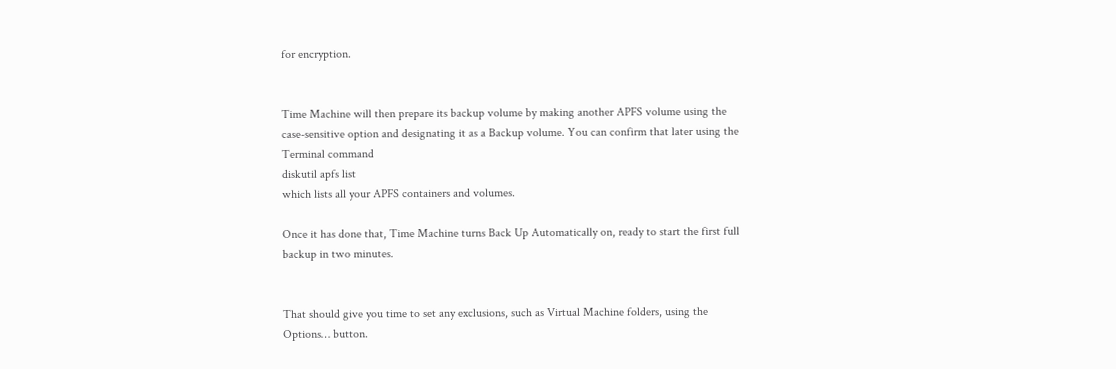for encryption.


Time Machine will then prepare its backup volume by making another APFS volume using the case-sensitive option and designating it as a Backup volume. You can confirm that later using the Terminal command
diskutil apfs list
which lists all your APFS containers and volumes.

Once it has done that, Time Machine turns Back Up Automatically on, ready to start the first full backup in two minutes.


That should give you time to set any exclusions, such as Virtual Machine folders, using the Options… button.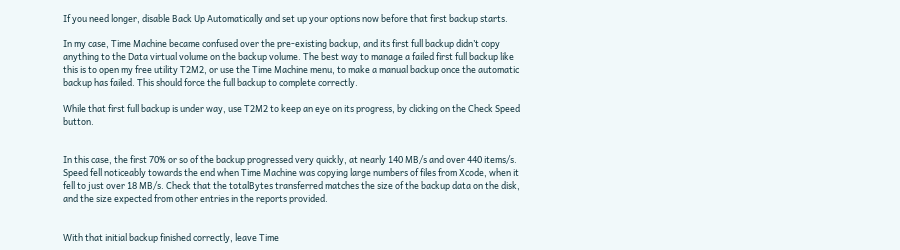If you need longer, disable Back Up Automatically and set up your options now before that first backup starts.

In my case, Time Machine became confused over the pre-existing backup, and its first full backup didn’t copy anything to the Data virtual volume on the backup volume. The best way to manage a failed first full backup like this is to open my free utility T2M2, or use the Time Machine menu, to make a manual backup once the automatic backup has failed. This should force the full backup to complete correctly.

While that first full backup is under way, use T2M2 to keep an eye on its progress, by clicking on the Check Speed button.


In this case, the first 70% or so of the backup progressed very quickly, at nearly 140 MB/s and over 440 items/s. Speed fell noticeably towards the end when Time Machine was copying large numbers of files from Xcode, when it fell to just over 18 MB/s. Check that the totalBytes transferred matches the size of the backup data on the disk, and the size expected from other entries in the reports provided.


With that initial backup finished correctly, leave Time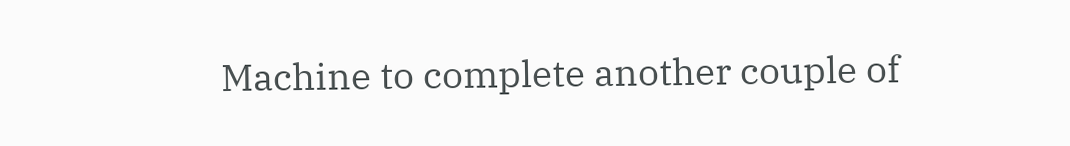Machine to complete another couple of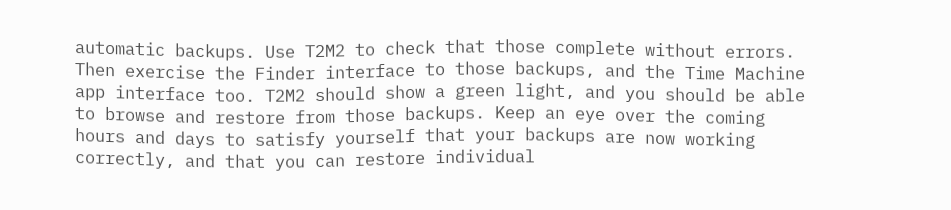automatic backups. Use T2M2 to check that those complete without errors. Then exercise the Finder interface to those backups, and the Time Machine app interface too. T2M2 should show a green light, and you should be able to browse and restore from those backups. Keep an eye over the coming hours and days to satisfy yourself that your backups are now working correctly, and that you can restore individual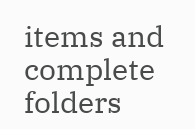items and complete folders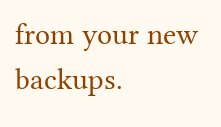from your new backups.